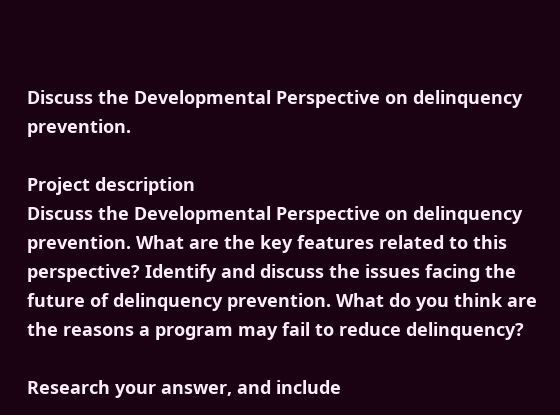Discuss the Developmental Perspective on delinquency prevention.

Project description
Discuss the Developmental Perspective on delinquency prevention. What are the key features related to this perspective? Identify and discuss the issues facing the future of delinquency prevention. What do you think are the reasons a program may fail to reduce delinquency?

Research your answer, and include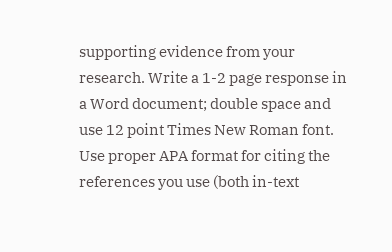supporting evidence from your research. Write a 1-2 page response in a Word document; double space and use 12 point Times New Roman font. Use proper APA format for citing the references you use (both in-text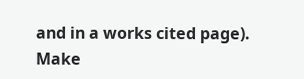and in a works cited page). Make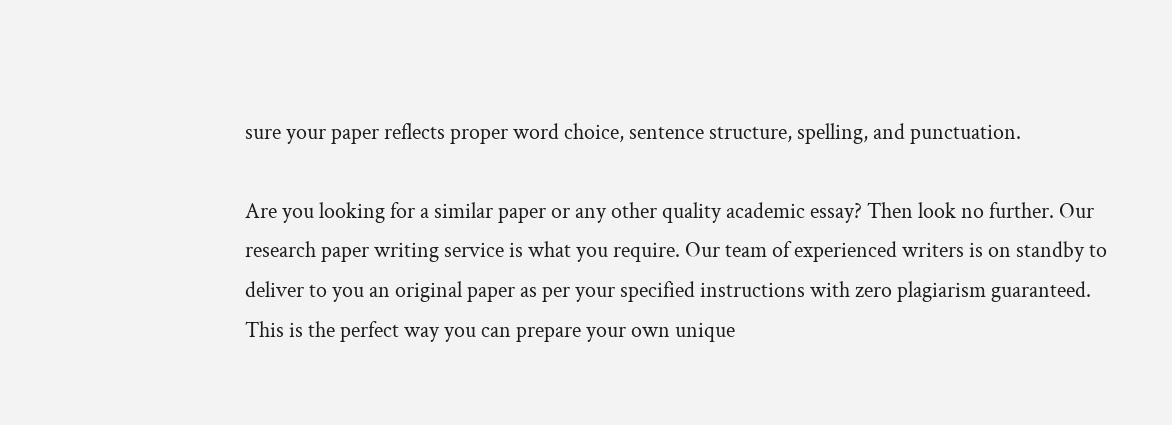sure your paper reflects proper word choice, sentence structure, spelling, and punctuation.

Are you looking for a similar paper or any other quality academic essay? Then look no further. Our research paper writing service is what you require. Our team of experienced writers is on standby to deliver to you an original paper as per your specified instructions with zero plagiarism guaranteed. This is the perfect way you can prepare your own unique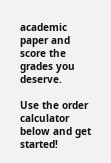academic paper and score the grades you deserve.

Use the order calculator below and get started!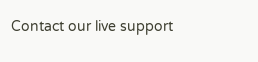Contact our live support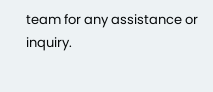team for any assistance or inquiry.